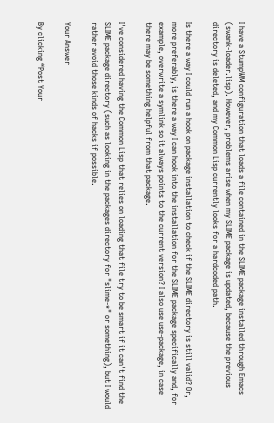I have a StumpWM configuration that loads a file contained in the SLIME package installed through Emacs (swank-loader.lisp). However, problems arise when my SLIME package is updated, because the previous directory is deleted, and my Common Lisp currently looks for a hardcoded path.

Is there a way I could run a hook on package installation to check if the SLIME directory is still valid? Or, more preferably, is there a way I can hook into the installation for the SLIME package specifically and, for example, overwrite a symlink so it always points to the current version? I also use use-package, in case there may be something helpful from that package.

I've considered having the Common Lisp that relies on loading that file try to be smart if it can't find the SLIME package directory (such as looking in the packages directory for "slime-*" or something), but I would rather avoid those kinds of hacks if possible.

Your Answer

By clicking “Post Your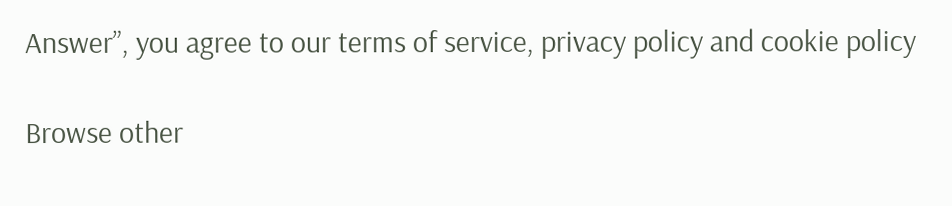Answer”, you agree to our terms of service, privacy policy and cookie policy

Browse other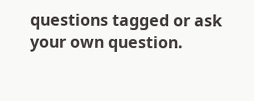questions tagged or ask your own question.